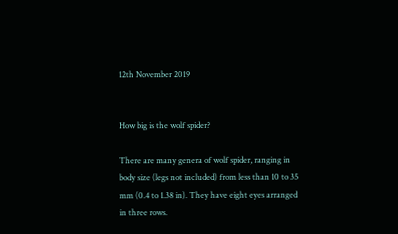12th November 2019


How big is the wolf spider?

There are many genera of wolf spider, ranging in body size (legs not included) from less than 10 to 35 mm (0.4 to 1.38 in). They have eight eyes arranged in three rows.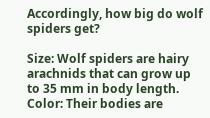Accordingly, how big do wolf spiders get?

Size: Wolf spiders are hairy arachnids that can grow up to 35 mm in body length. Color: Their bodies are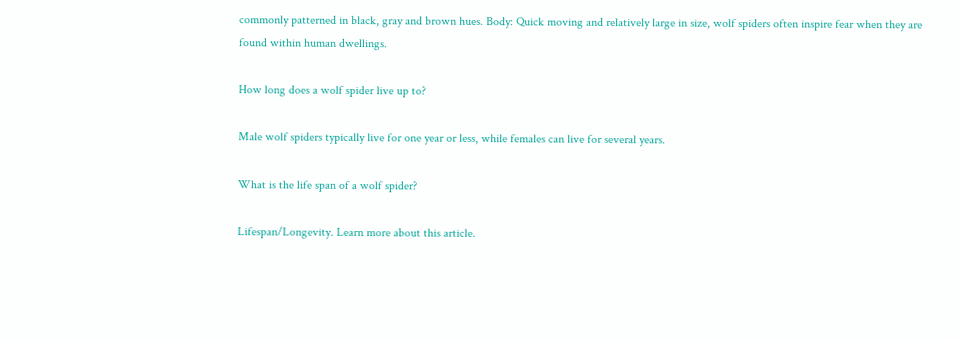commonly patterned in black, gray and brown hues. Body: Quick moving and relatively large in size, wolf spiders often inspire fear when they are found within human dwellings.

How long does a wolf spider live up to?

Male wolf spiders typically live for one year or less, while females can live for several years.

What is the life span of a wolf spider?

Lifespan/Longevity. Learn more about this article.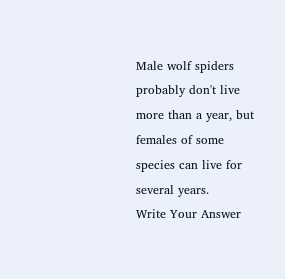Male wolf spiders probably don't live more than a year, but females of some species can live for several years.
Write Your Answer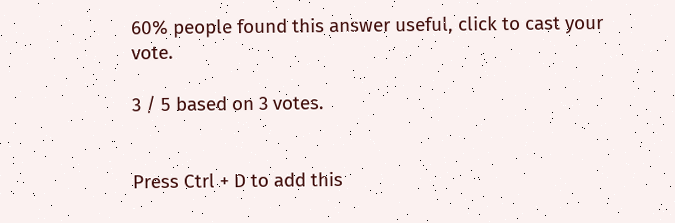60% people found this answer useful, click to cast your vote.

3 / 5 based on 3 votes.


Press Ctrl + D to add this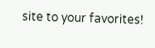site to your favorites!